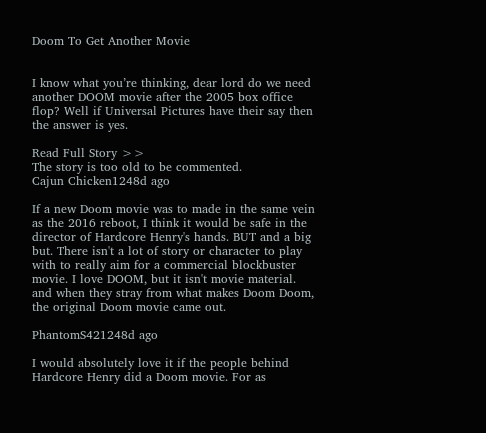Doom To Get Another Movie


I know what you’re thinking, dear lord do we need another DOOM movie after the 2005 box office flop? Well if Universal Pictures have their say then the answer is yes.

Read Full Story >>
The story is too old to be commented.
Cajun Chicken1248d ago

If a new Doom movie was to made in the same vein as the 2016 reboot, I think it would be safe in the director of Hardcore Henry's hands. BUT and a big but. There isn't a lot of story or character to play with to really aim for a commercial blockbuster movie. I love DOOM, but it isn't movie material. and when they stray from what makes Doom Doom, the original Doom movie came out.

PhantomS421248d ago

I would absolutely love it if the people behind Hardcore Henry did a Doom movie. For as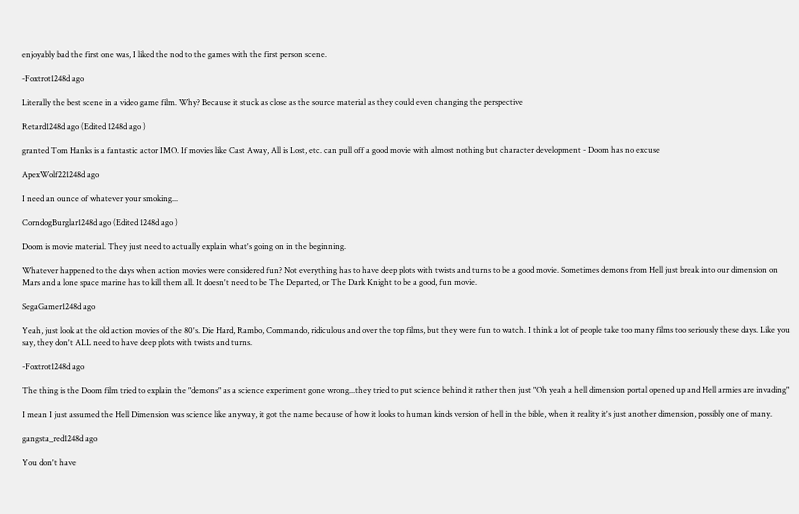enjoyably bad the first one was, I liked the nod to the games with the first person scene.

-Foxtrot1248d ago

Literally the best scene in a video game film. Why? Because it stuck as close as the source material as they could even changing the perspective

Retard1248d ago (Edited 1248d ago )

granted Tom Hanks is a fantastic actor IMO. If movies like Cast Away, All is Lost, etc. can pull off a good movie with almost nothing but character development - Doom has no excuse

ApexWolf221248d ago

I need an ounce of whatever your smoking...

CorndogBurglar1248d ago (Edited 1248d ago )

Doom is movie material. They just need to actually explain what's going on in the beginning.

Whatever happened to the days when action movies were considered fun? Not everything has to have deep plots with twists and turns to be a good movie. Sometimes demons from Hell just break into our dimension on Mars and a lone space marine has to kill them all. It doesn't need to be The Departed, or The Dark Knight to be a good, fun movie.

SegaGamer1248d ago

Yeah, just look at the old action movies of the 80's. Die Hard, Rambo, Commando, ridiculous and over the top films, but they were fun to watch. I think a lot of people take too many films too seriously these days. Like you say, they don't ALL need to have deep plots with twists and turns.

-Foxtrot1248d ago

The thing is the Doom film tried to explain the "demons" as a science experiment gone wrong...they tried to put science behind it rather then just "Oh yeah a hell dimension portal opened up and Hell armies are invading"

I mean I just assumed the Hell Dimension was science like anyway, it got the name because of how it looks to human kinds version of hell in the bible, when it reality it's just another dimension, possibly one of many.

gangsta_red1248d ago

You don't have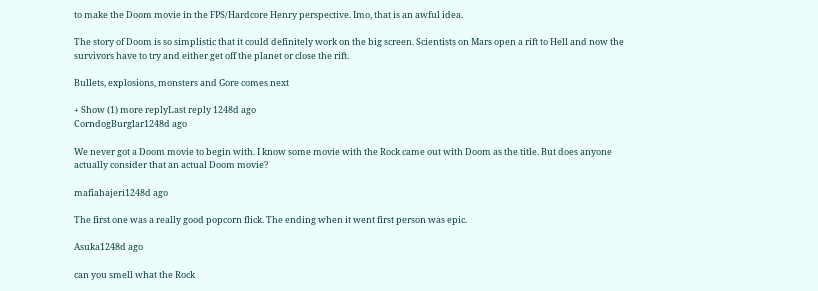to make the Doom movie in the FPS/Hardcore Henry perspective. Imo, that is an awful idea.

The story of Doom is so simplistic that it could definitely work on the big screen. Scientists on Mars open a rift to Hell and now the survivors have to try and either get off the planet or close the rift.

Bullets, explosions, monsters and Gore comes next

+ Show (1) more replyLast reply 1248d ago
CorndogBurglar1248d ago

We never got a Doom movie to begin with. I know some movie with the Rock came out with Doom as the title. But does anyone actually consider that an actual Doom movie?

mafiahajeri1248d ago

The first one was a really good popcorn flick. The ending when it went first person was epic.

Asuka1248d ago

can you smell what the Rock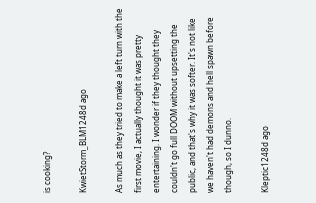is cooking?

KwietStorm_BLM1248d ago

As much as they tried to make a left turn with the first movie, I actually thought it was pretty entertaining. I wonder if they thought they couldn't go full DOOM without upsetting the public, and that's why it was softer. It's not like we haven't had demons and hell spawn before though, so I dunno.

Kleptic1248d ago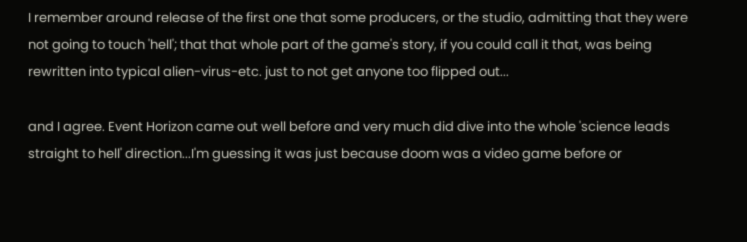I remember around release of the first one that some producers, or the studio, admitting that they were not going to touch 'hell'; that that whole part of the game's story, if you could call it that, was being rewritten into typical alien-virus-etc. just to not get anyone too flipped out...

and I agree. Event Horizon came out well before and very much did dive into the whole 'science leads straight to hell' direction...I'm guessing it was just because doom was a video game before or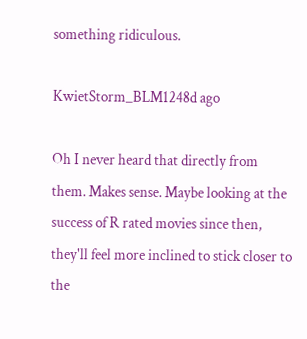something ridiculous.

KwietStorm_BLM1248d ago

Oh I never heard that directly from them. Makes sense. Maybe looking at the success of R rated movies since then, they'll feel more inclined to stick closer to the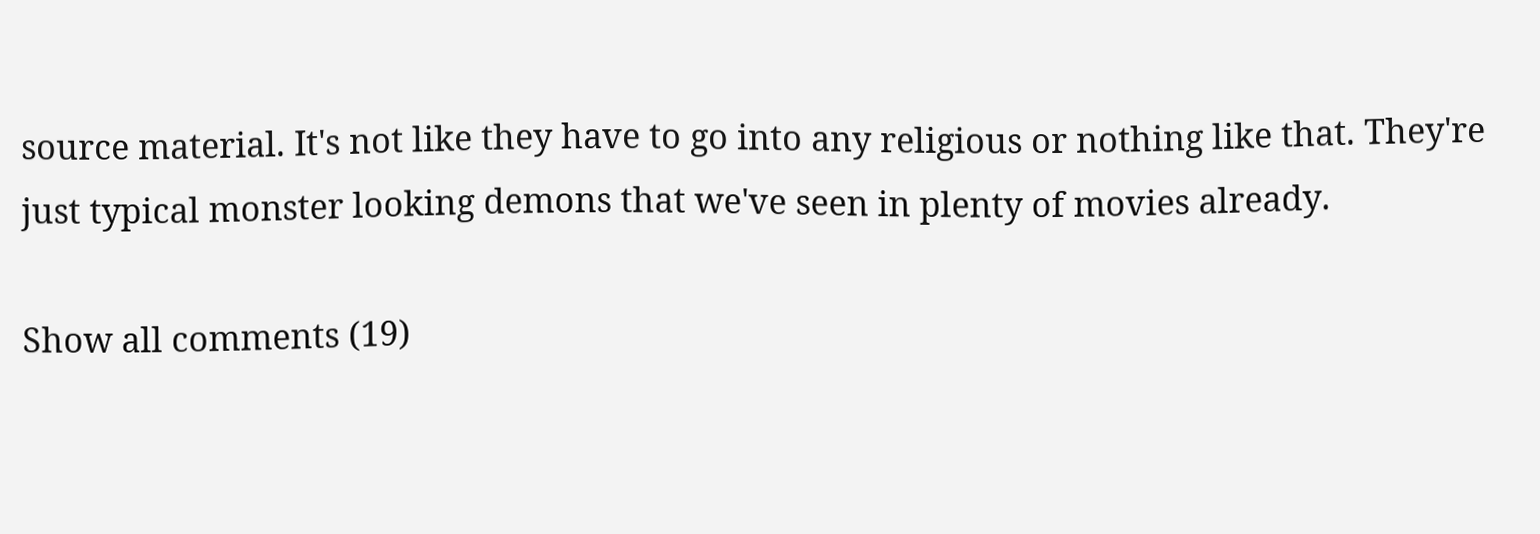source material. It's not like they have to go into any religious or nothing like that. They're just typical monster looking demons that we've seen in plenty of movies already.

Show all comments (19)